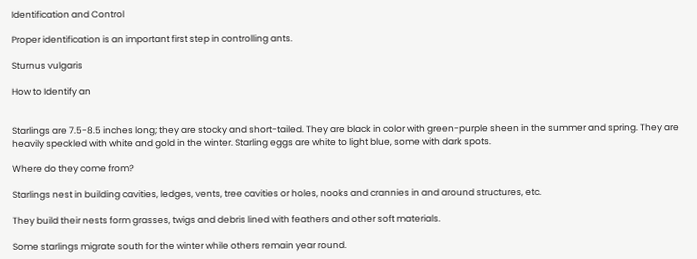Identification and Control

Proper identification is an important first step in controlling ants.

Sturnus vulgaris

How to Identify an


Starlings are 7.5-8.5 inches long; they are stocky and short-tailed. They are black in color with green-purple sheen in the summer and spring. They are heavily speckled with white and gold in the winter. Starling eggs are white to light blue, some with dark spots.

Where do they come from?

Starlings nest in building cavities, ledges, vents, tree cavities or holes, nooks and crannies in and around structures, etc.

They build their nests form grasses, twigs and debris lined with feathers and other soft materials.

Some starlings migrate south for the winter while others remain year round.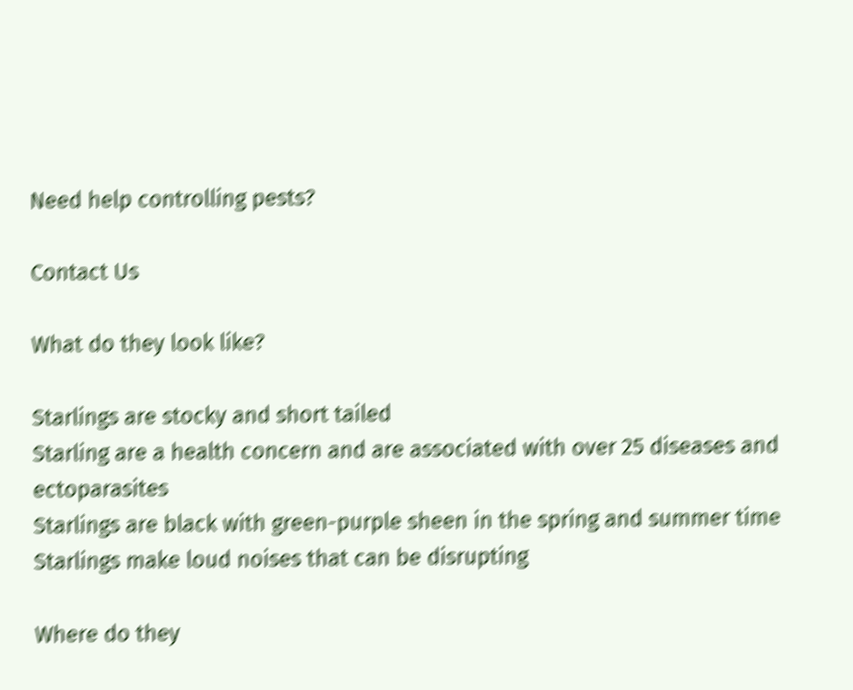Need help controlling pests?

Contact Us

What do they look like?

Starlings are stocky and short tailed
Starling are a health concern and are associated with over 25 diseases and ectoparasites
Starlings are black with green-purple sheen in the spring and summer time
Starlings make loud noises that can be disrupting

Where do they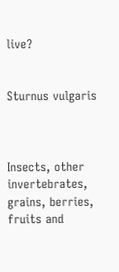live?


Sturnus vulgaris



Insects, other invertebrates, grains, berries, fruits and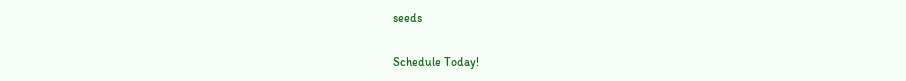seeds

Schedule Today!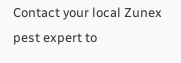Contact your local Zunex pest expert to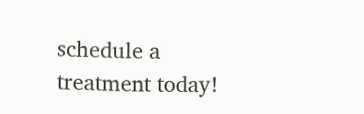schedule a treatment today!